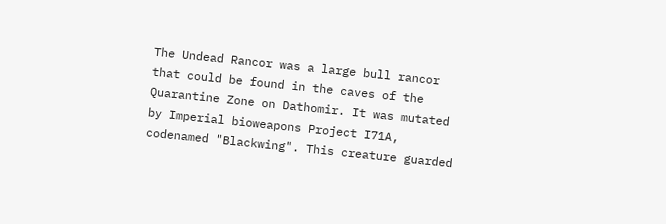The Undead Rancor was a large bull rancor that could be found in the caves of the Quarantine Zone on Dathomir. It was mutated by Imperial bioweapons Project I71A, codenamed "Blackwing". This creature guarded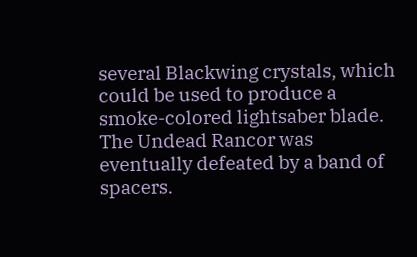several Blackwing crystals, which could be used to produce a smoke-colored lightsaber blade. The Undead Rancor was eventually defeated by a band of spacers.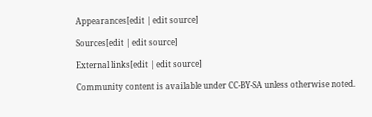Appearances[edit | edit source]

Sources[edit | edit source]

External links[edit | edit source]

Community content is available under CC-BY-SA unless otherwise noted.